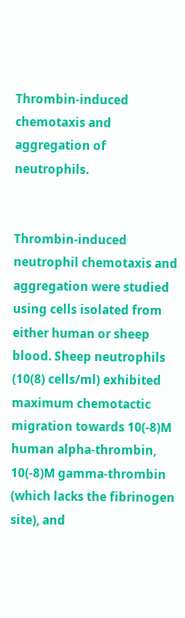Thrombin-induced chemotaxis and aggregation of neutrophils.


Thrombin-induced neutrophil chemotaxis and aggregation were studied using cells isolated from either human or sheep blood. Sheep neutrophils (10(8) cells/ml) exhibited maximum chemotactic migration towards 10(-8)M human alpha-thrombin, 10(-8)M gamma-thrombin (which lacks the fibrinogen site), and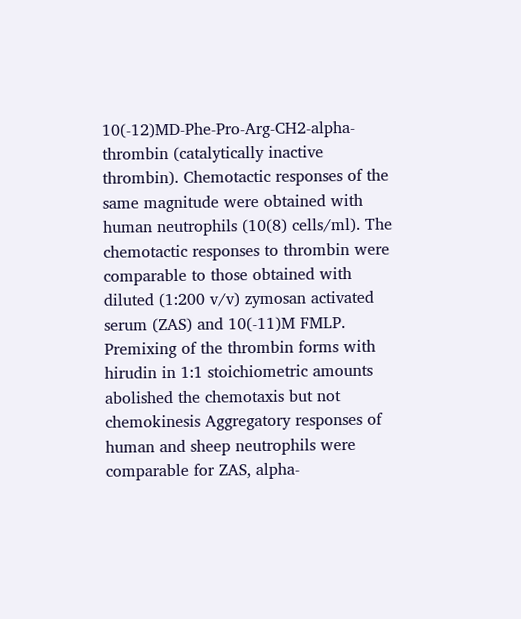10(-12)MD-Phe-Pro-Arg-CH2-alpha-thrombin (catalytically inactive thrombin). Chemotactic responses of the same magnitude were obtained with human neutrophils (10(8) cells/ml). The chemotactic responses to thrombin were comparable to those obtained with diluted (1:200 v/v) zymosan activated serum (ZAS) and 10(-11)M FMLP. Premixing of the thrombin forms with hirudin in 1:1 stoichiometric amounts abolished the chemotaxis but not chemokinesis Aggregatory responses of human and sheep neutrophils were comparable for ZAS, alpha-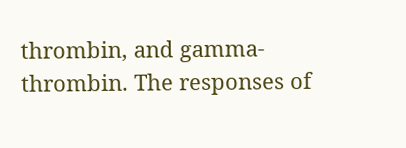thrombin, and gamma-thrombin. The responses of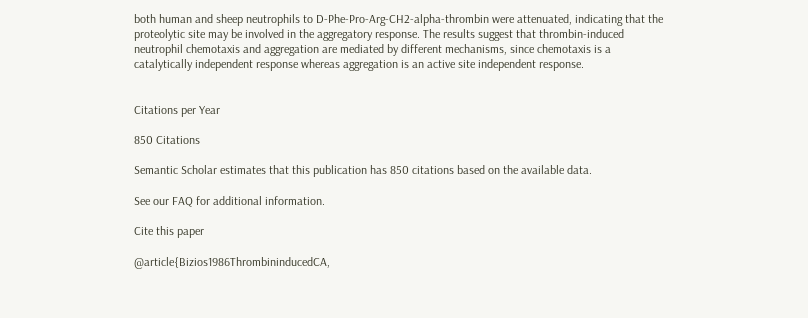both human and sheep neutrophils to D-Phe-Pro-Arg-CH2-alpha-thrombin were attenuated, indicating that the proteolytic site may be involved in the aggregatory response. The results suggest that thrombin-induced neutrophil chemotaxis and aggregation are mediated by different mechanisms, since chemotaxis is a catalytically independent response whereas aggregation is an active site independent response.


Citations per Year

850 Citations

Semantic Scholar estimates that this publication has 850 citations based on the available data.

See our FAQ for additional information.

Cite this paper

@article{Bizios1986ThrombininducedCA,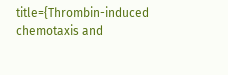title={Thrombin-induced chemotaxis and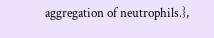aggregation of neutrophils.},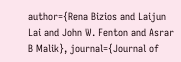author={Rena Bizios and Laijun Lai and John W. Fenton and Asrar B Malik}, journal={Journal of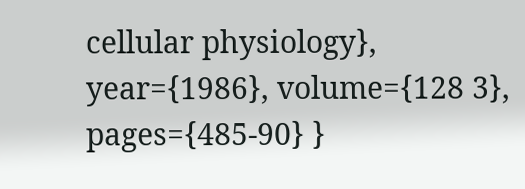cellular physiology}, year={1986}, volume={128 3}, pages={485-90} }